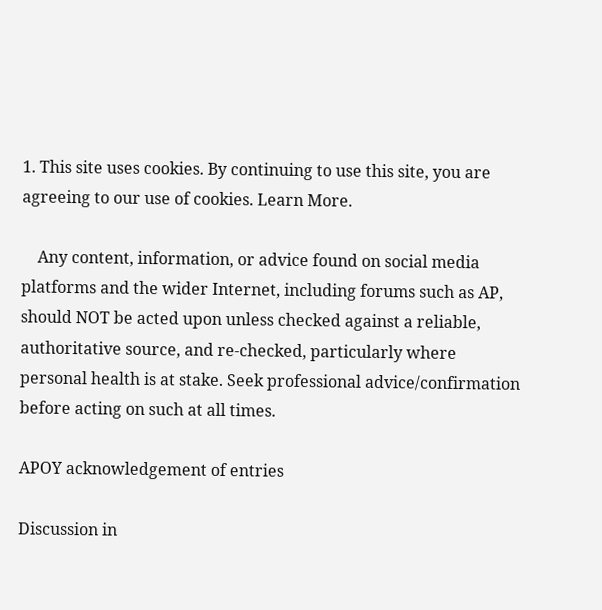1. This site uses cookies. By continuing to use this site, you are agreeing to our use of cookies. Learn More.

    Any content, information, or advice found on social media platforms and the wider Internet, including forums such as AP, should NOT be acted upon unless checked against a reliable, authoritative source, and re-checked, particularly where personal health is at stake. Seek professional advice/confirmation before acting on such at all times.

APOY acknowledgement of entries

Discussion in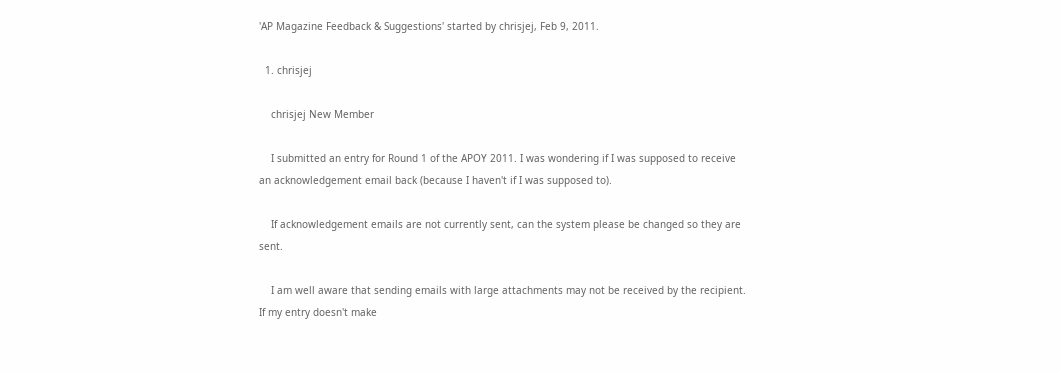'AP Magazine Feedback & Suggestions' started by chrisjej, Feb 9, 2011.

  1. chrisjej

    chrisjej New Member

    I submitted an entry for Round 1 of the APOY 2011. I was wondering if I was supposed to receive an acknowledgement email back (because I haven't if I was supposed to).

    If acknowledgement emails are not currently sent, can the system please be changed so they are sent.

    I am well aware that sending emails with large attachments may not be received by the recipient. If my entry doesn't make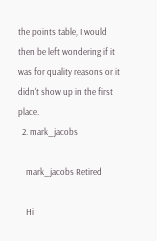the points table, I would then be left wondering if it was for quality reasons or it didn't show up in the first place.
  2. mark_jacobs

    mark_jacobs Retired

    Hi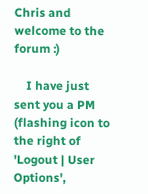Chris and welcome to the forum :)

    I have just sent you a PM (flashing icon to the right of 'Logout | User Options',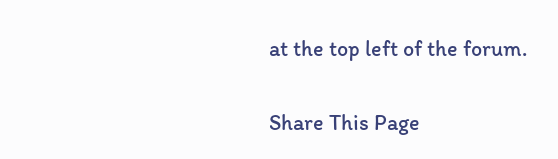at the top left of the forum.

Share This Page